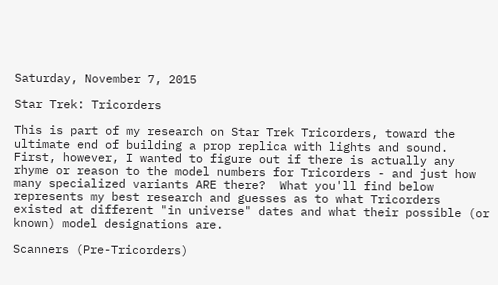Saturday, November 7, 2015

Star Trek: Tricorders

This is part of my research on Star Trek Tricorders, toward the ultimate end of building a prop replica with lights and sound.  First, however, I wanted to figure out if there is actually any rhyme or reason to the model numbers for Tricorders - and just how many specialized variants ARE there?  What you'll find below represents my best research and guesses as to what Tricorders existed at different "in universe" dates and what their possible (or known) model designations are.

Scanners (Pre-Tricorders)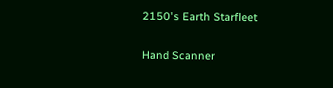2150's Earth Starfleet

Hand Scanner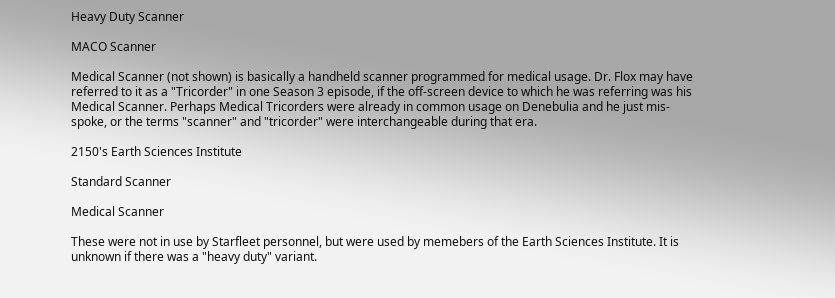Heavy Duty Scanner

MACO Scanner

Medical Scanner (not shown) is basically a handheld scanner programmed for medical usage. Dr. Flox may have referred to it as a "Tricorder" in one Season 3 episode, if the off-screen device to which he was referring was his Medical Scanner. Perhaps Medical Tricorders were already in common usage on Denebulia and he just mis-spoke, or the terms "scanner" and "tricorder" were interchangeable during that era.

2150's Earth Sciences Institute

Standard Scanner

Medical Scanner

These were not in use by Starfleet personnel, but were used by memebers of the Earth Sciences Institute. It is unknown if there was a "heavy duty" variant.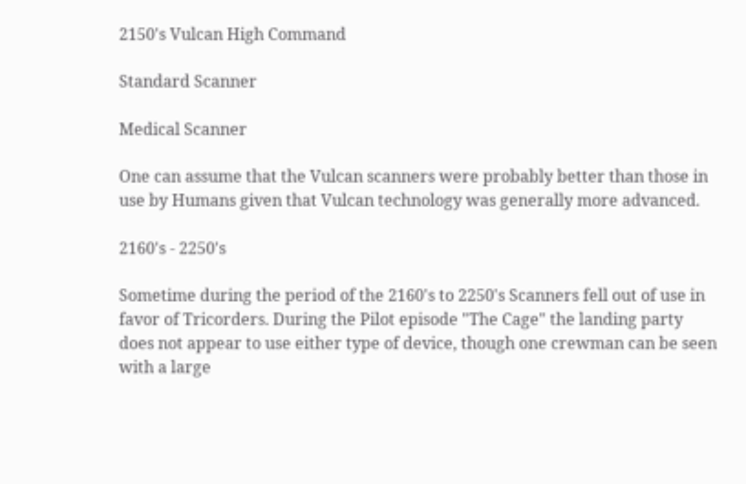2150's Vulcan High Command

Standard Scanner

Medical Scanner

One can assume that the Vulcan scanners were probably better than those in use by Humans given that Vulcan technology was generally more advanced.

2160's - 2250's

Sometime during the period of the 2160's to 2250's Scanners fell out of use in favor of Tricorders. During the Pilot episode "The Cage" the landing party does not appear to use either type of device, though one crewman can be seen with a large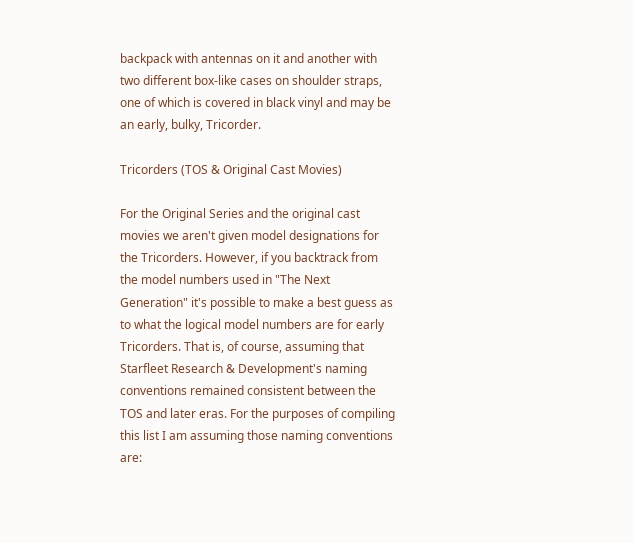backpack with antennas on it and another with two different box-like cases on shoulder straps, one of which is covered in black vinyl and may be an early, bulky, Tricorder.

Tricorders (TOS & Original Cast Movies)

For the Original Series and the original cast movies we aren't given model designations for the Tricorders. However, if you backtrack from the model numbers used in "The Next Generation" it's possible to make a best guess as to what the logical model numbers are for early Tricorders. That is, of course, assuming that Starfleet Research & Development's naming conventions remained consistent between the TOS and later eras. For the purposes of compiling this list I am assuming those naming conventions are: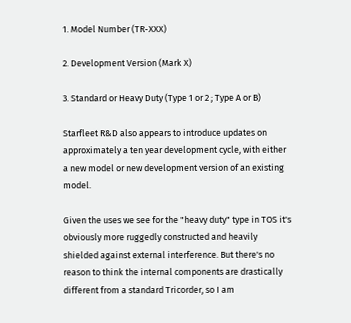1. Model Number (TR-XXX)

2. Development Version (Mark X)

3. Standard or Heavy Duty (Type 1 or 2 ; Type A or B)

Starfleet R&D also appears to introduce updates on approximately a ten year development cycle, with either a new model or new development version of an existing model.

Given the uses we see for the "heavy duty" type in TOS it's obviously more ruggedly constructed and heavily shielded against external interference. But there's no reason to think the internal components are drastically different from a standard Tricorder, so I am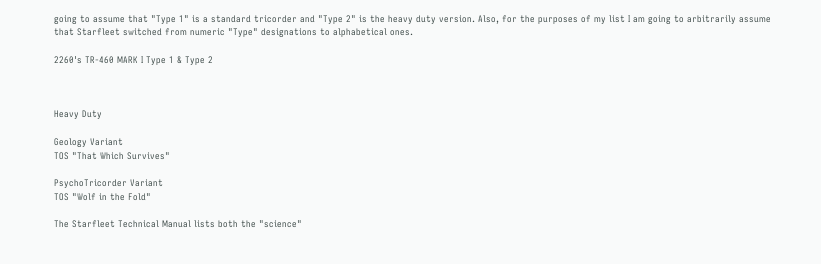going to assume that "Type 1" is a standard tricorder and "Type 2" is the heavy duty version. Also, for the purposes of my list I am going to arbitrarily assume that Starfleet switched from numeric "Type" designations to alphabetical ones.

2260's TR-460 MARK I Type 1 & Type 2



Heavy Duty

Geology Variant
TOS "That Which Survives"

PsychoTricorder Variant
TOS "Wolf in the Fold"

The Starfleet Technical Manual lists both the "science"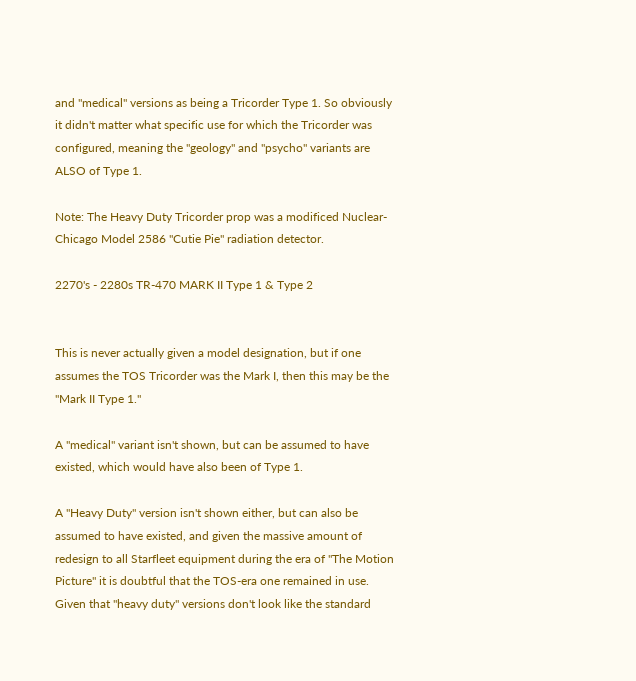and "medical" versions as being a Tricorder Type 1. So obviously it didn't matter what specific use for which the Tricorder was configured, meaning the "geology" and "psycho" variants are ALSO of Type 1.

Note: The Heavy Duty Tricorder prop was a modificed Nuclear-Chicago Model 2586 "Cutie Pie" radiation detector.

2270's - 2280s TR-470 MARK II Type 1 & Type 2


This is never actually given a model designation, but if one assumes the TOS Tricorder was the Mark I, then this may be the "Mark II Type 1."

A "medical" variant isn't shown, but can be assumed to have existed, which would have also been of Type 1.

A "Heavy Duty" version isn't shown either, but can also be assumed to have existed, and given the massive amount of redesign to all Starfleet equipment during the era of "The Motion Picture" it is doubtful that the TOS-era one remained in use. Given that "heavy duty" versions don't look like the standard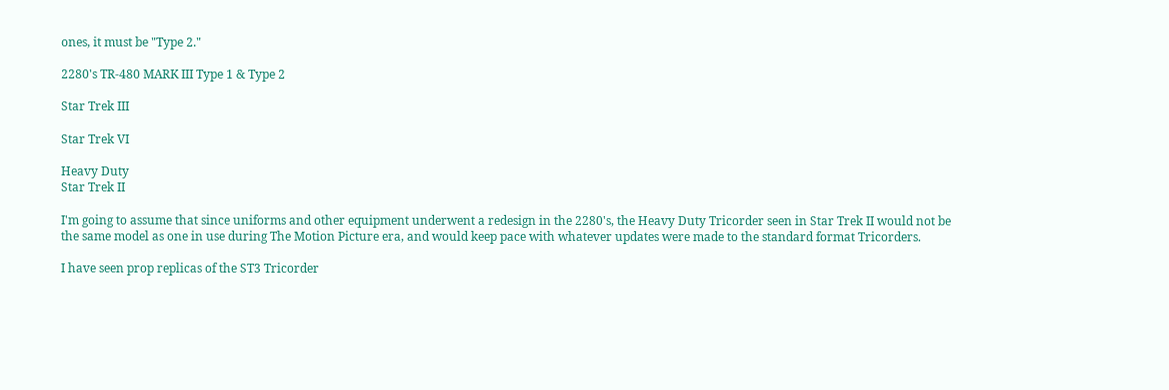ones, it must be "Type 2."

2280's TR-480 MARK III Type 1 & Type 2

Star Trek III

Star Trek VI

Heavy Duty
Star Trek II

I'm going to assume that since uniforms and other equipment underwent a redesign in the 2280's, the Heavy Duty Tricorder seen in Star Trek II would not be the same model as one in use during The Motion Picture era, and would keep pace with whatever updates were made to the standard format Tricorders.

I have seen prop replicas of the ST3 Tricorder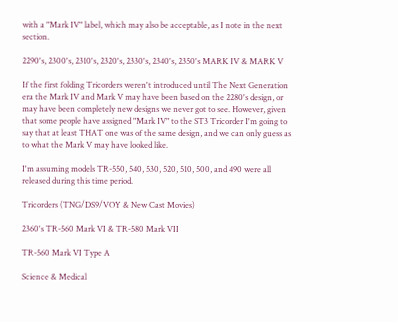with a "Mark IV" label, which may also be acceptable, as I note in the next section.

2290's, 2300's, 2310's, 2320's, 2330's, 2340's, 2350's MARK IV & MARK V

If the first folding Tricorders weren't introduced until The Next Generation era the Mark IV and Mark V may have been based on the 2280's design, or may have been completely new designs we never got to see. However, given that some people have assigned "Mark IV" to the ST3 Tricorder I'm going to say that at least THAT one was of the same design, and we can only guess as to what the Mark V may have looked like.

I'm assuming models TR-550, 540, 530, 520, 510, 500, and 490 were all released during this time period.

Tricorders (TNG/DS9/VOY & New Cast Movies)

2360's TR-560 Mark VI & TR-580 Mark VII

TR-560 Mark VI Type A

Science & Medical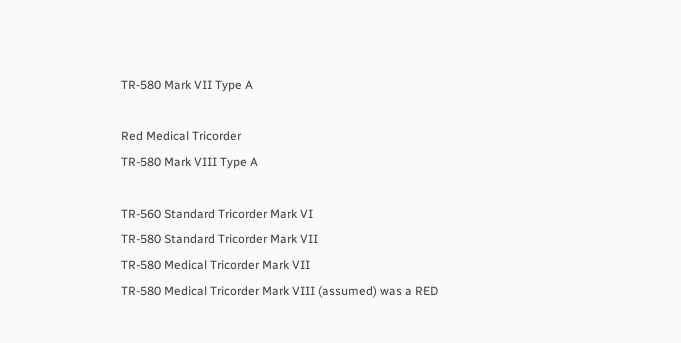TR-580 Mark VII Type A

Red Medical Tricorder
TR-580 Mark VIII Type A

TR-560 Standard Tricorder Mark VI
TR-580 Standard Tricorder Mark VII
TR-580 Medical Tricorder Mark VII
TR-580 Medical Tricorder Mark VIII (assumed) was a RED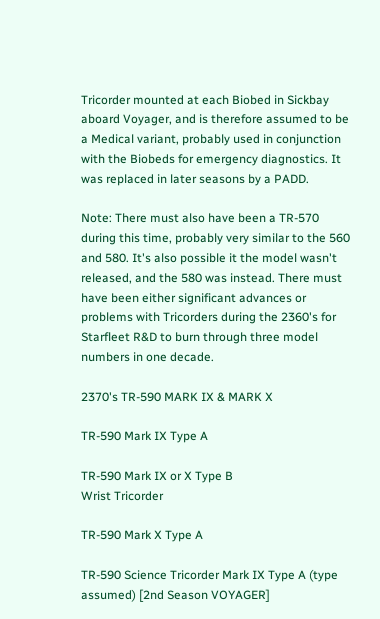Tricorder mounted at each Biobed in Sickbay aboard Voyager, and is therefore assumed to be a Medical variant, probably used in conjunction with the Biobeds for emergency diagnostics. It was replaced in later seasons by a PADD.

Note: There must also have been a TR-570 during this time, probably very similar to the 560 and 580. It's also possible it the model wasn't released, and the 580 was instead. There must have been either significant advances or problems with Tricorders during the 2360's for Starfleet R&D to burn through three model numbers in one decade.

2370's TR-590 MARK IX & MARK X

TR-590 Mark IX Type A

TR-590 Mark IX or X Type B
Wrist Tricorder

TR-590 Mark X Type A

TR-590 Science Tricorder Mark IX Type A (type assumed) [2nd Season VOYAGER]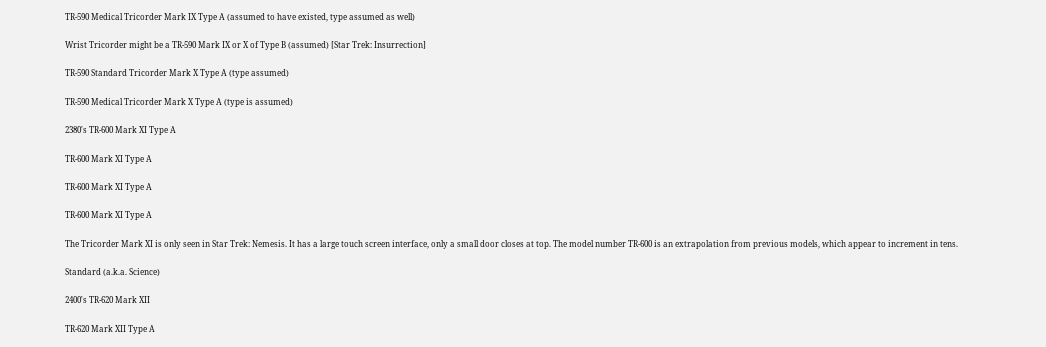TR-590 Medical Tricorder Mark IX Type A (assumed to have existed, type assumed as well)

Wrist Tricorder might be a TR-590 Mark IX or X of Type B (assumed) [Star Trek: Insurrection]

TR-590 Standard Tricorder Mark X Type A (type assumed)

TR-590 Medical Tricorder Mark X Type A (type is assumed)

2380's TR-600 Mark XI Type A

TR-600 Mark XI Type A

TR-600 Mark XI Type A

TR-600 Mark XI Type A

The Tricorder Mark XI is only seen in Star Trek: Nemesis. It has a large touch screen interface, only a small door closes at top. The model number TR-600 is an extrapolation from previous models, which appear to increment in tens.

Standard (a.k.a. Science)

2400's TR-620 Mark XII

TR-620 Mark XII Type A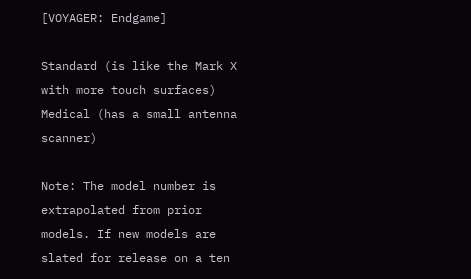[VOYAGER: Endgame]

Standard (is like the Mark X with more touch surfaces)
Medical (has a small antenna scanner)

Note: The model number is extrapolated from prior models. If new models are slated for release on a ten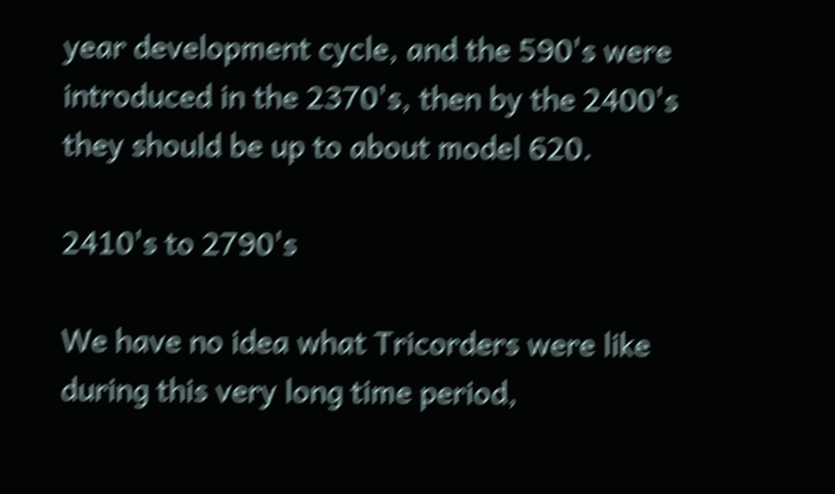year development cycle, and the 590's were introduced in the 2370's, then by the 2400's they should be up to about model 620.

2410's to 2790's

We have no idea what Tricorders were like during this very long time period,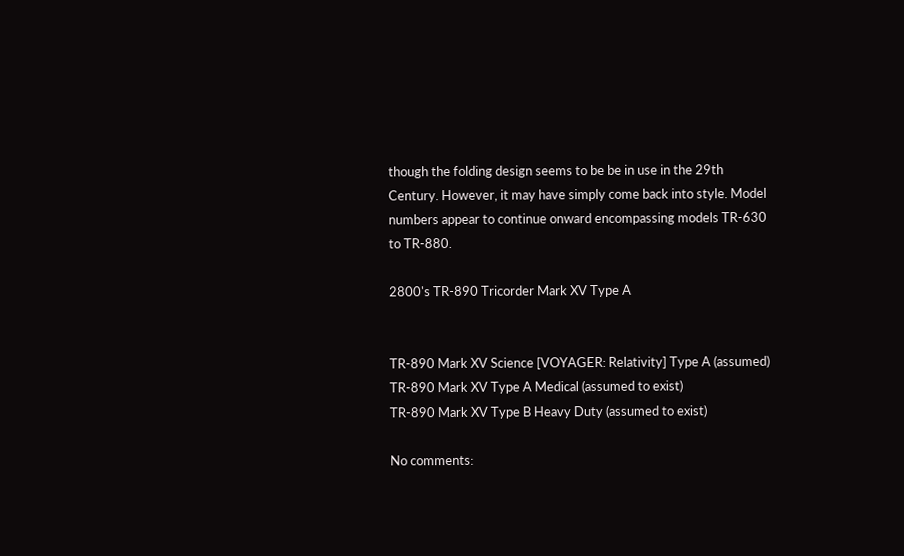though the folding design seems to be be in use in the 29th Century. However, it may have simply come back into style. Model numbers appear to continue onward encompassing models TR-630 to TR-880.

2800's TR-890 Tricorder Mark XV Type A


TR-890 Mark XV Science [VOYAGER: Relativity] Type A (assumed)
TR-890 Mark XV Type A Medical (assumed to exist)
TR-890 Mark XV Type B Heavy Duty (assumed to exist)

No comments: